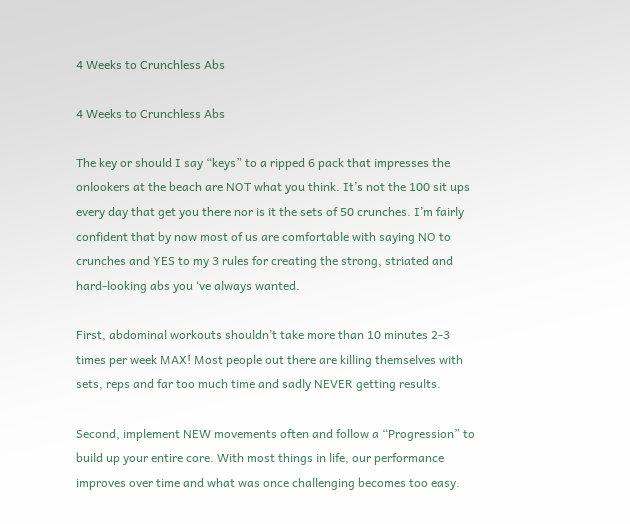4 Weeks to Crunchless Abs

4 Weeks to Crunchless Abs

The key or should I say “keys” to a ripped 6 pack that impresses the onlookers at the beach are NOT what you think. It’s not the 100 sit ups every day that get you there nor is it the sets of 50 crunches. I’m fairly confident that by now most of us are comfortable with saying NO to crunches and YES to my 3 rules for creating the strong, striated and hard-looking abs you ‘ve always wanted.

First, abdominal workouts shouldn’t take more than 10 minutes 2-3 times per week MAX! Most people out there are killing themselves with sets, reps and far too much time and sadly NEVER getting results.

Second, implement NEW movements often and follow a “Progression” to build up your entire core. With most things in life, our performance improves over time and what was once challenging becomes too easy.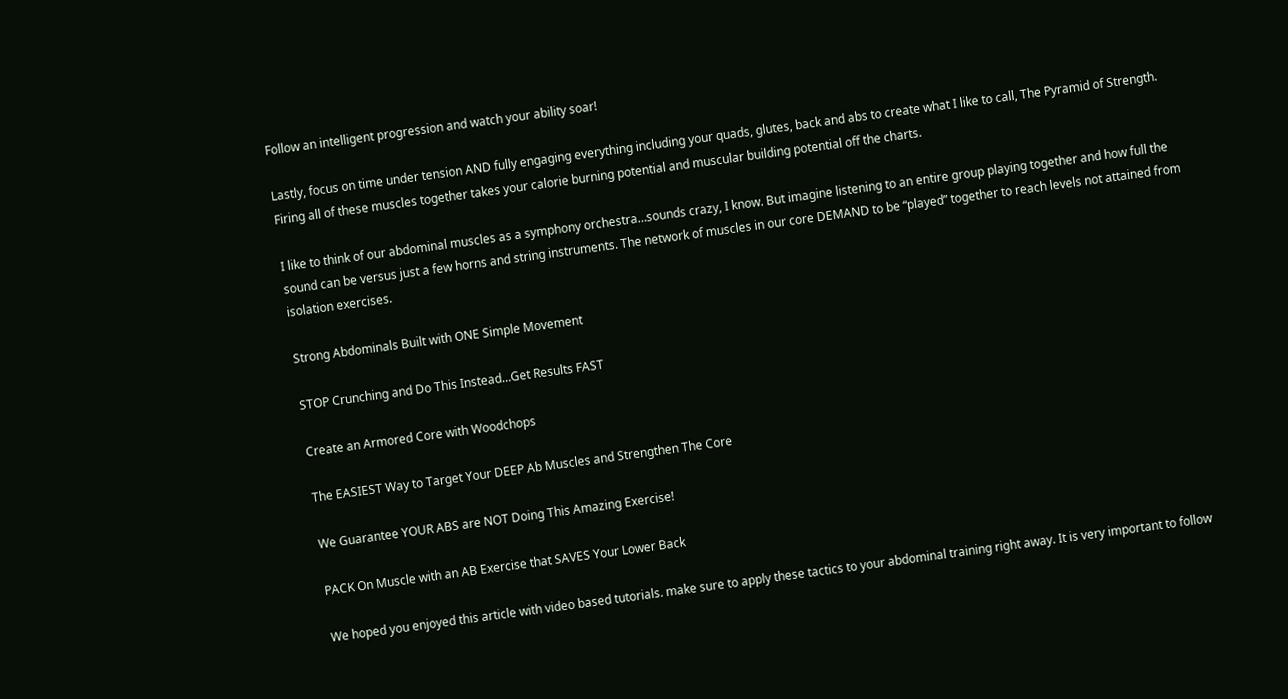Follow an intelligent progression and watch your ability soar!

Lastly, focus on time under tension AND fully engaging everything including your quads, glutes, back and abs to create what I like to call, The Pyramid of Strength. Firing all of these muscles together takes your calorie burning potential and muscular building potential off the charts.

I like to think of our abdominal muscles as a symphony orchestra…sounds crazy, I know. But imagine listening to an entire group playing together and how full the sound can be versus just a few horns and string instruments. The network of muscles in our core DEMAND to be “played” together to reach levels not attained from isolation exercises.

Strong Abdominals Built with ONE Simple Movement

STOP Crunching and Do This Instead…Get Results FAST

Create an Armored Core with Woodchops

The EASIEST Way to Target Your DEEP Ab Muscles and Strengthen The Core

We Guarantee YOUR ABS are NOT Doing This Amazing Exercise!

PACK On Muscle with an AB Exercise that SAVES Your Lower Back

We hoped you enjoyed this article with video based tutorials. make sure to apply these tactics to your abdominal training right away. It is very important to follow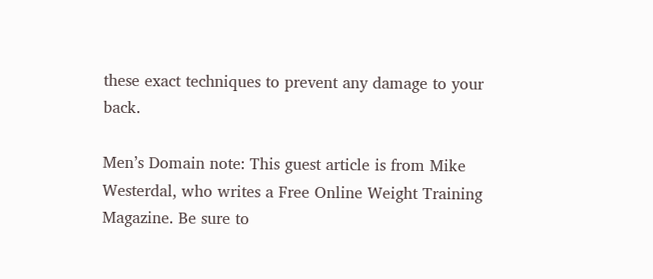these exact techniques to prevent any damage to your back.

Men’s Domain note: This guest article is from Mike Westerdal, who writes a Free Online Weight Training Magazine. Be sure to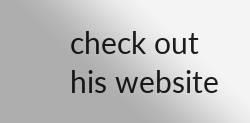check out his website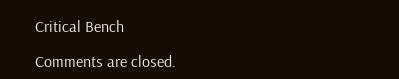Critical Bench

Comments are closed.